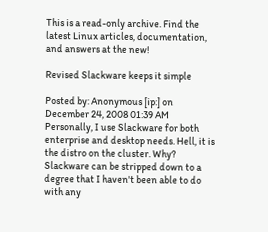This is a read-only archive. Find the latest Linux articles, documentation, and answers at the new!

Revised Slackware keeps it simple

Posted by: Anonymous [ip:] on December 24, 2008 01:39 AM
Personally, I use Slackware for both enterprise and desktop needs. Hell, it is the distro on the cluster. Why? Slackware can be stripped down to a degree that I haven't been able to do with any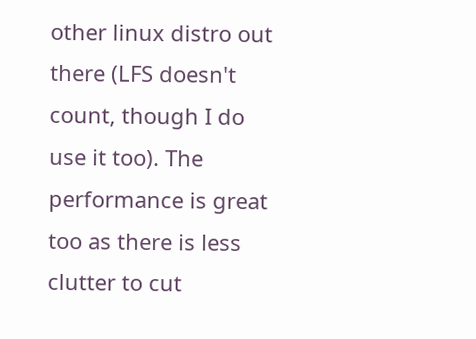other linux distro out there (LFS doesn't count, though I do use it too). The performance is great too as there is less clutter to cut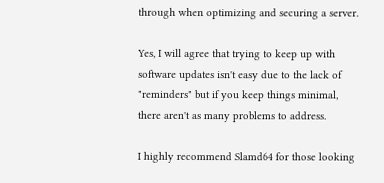through when optimizing and securing a server.

Yes, I will agree that trying to keep up with software updates isn't easy due to the lack of "reminders" but if you keep things minimal, there aren't as many problems to address.

I highly recommend Slamd64 for those looking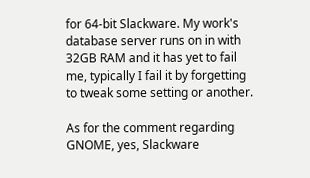for 64-bit Slackware. My work's database server runs on in with 32GB RAM and it has yet to fail me, typically I fail it by forgetting to tweak some setting or another.

As for the comment regarding GNOME, yes, Slackware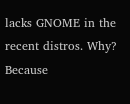lacks GNOME in the recent distros. Why? Because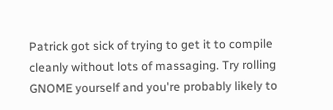Patrick got sick of trying to get it to compile cleanly without lots of massaging. Try rolling GNOME yourself and you're probably likely to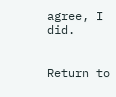agree, I did.


Return to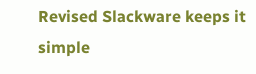Revised Slackware keeps it simple